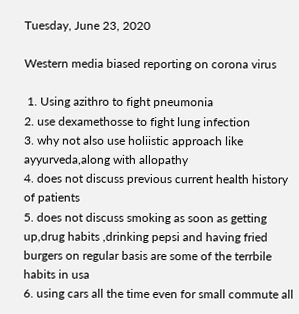Tuesday, June 23, 2020

Western media biased reporting on corona virus

 1. Using azithro to fight pneumonia
2. use dexamethosse to fight lung infection
3. why not also use holiistic approach like ayyurveda,along with allopathy
4. does not discuss previous current health history of patients
5. does not discuss smoking as soon as getting up,drug habits ,drinking pepsi and having fried burgers on regular basis are some of the terrbile habits in usa
6. using cars all the time even for small commute all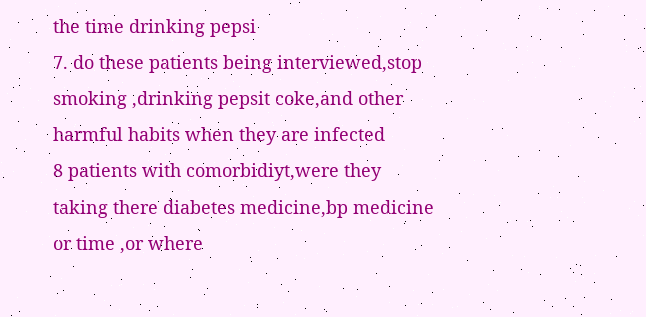the time drinking pepsi
7. do these patients being interviewed,stop smoking ,drinking pepsit coke,and other harmful habits when they are infected
8 patients with comorbidiyt,were they taking there diabetes medicine,bp medicine or time ,or where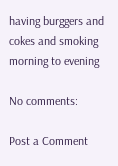having burggers and cokes and smoking morning to evening

No comments:

Post a Comment